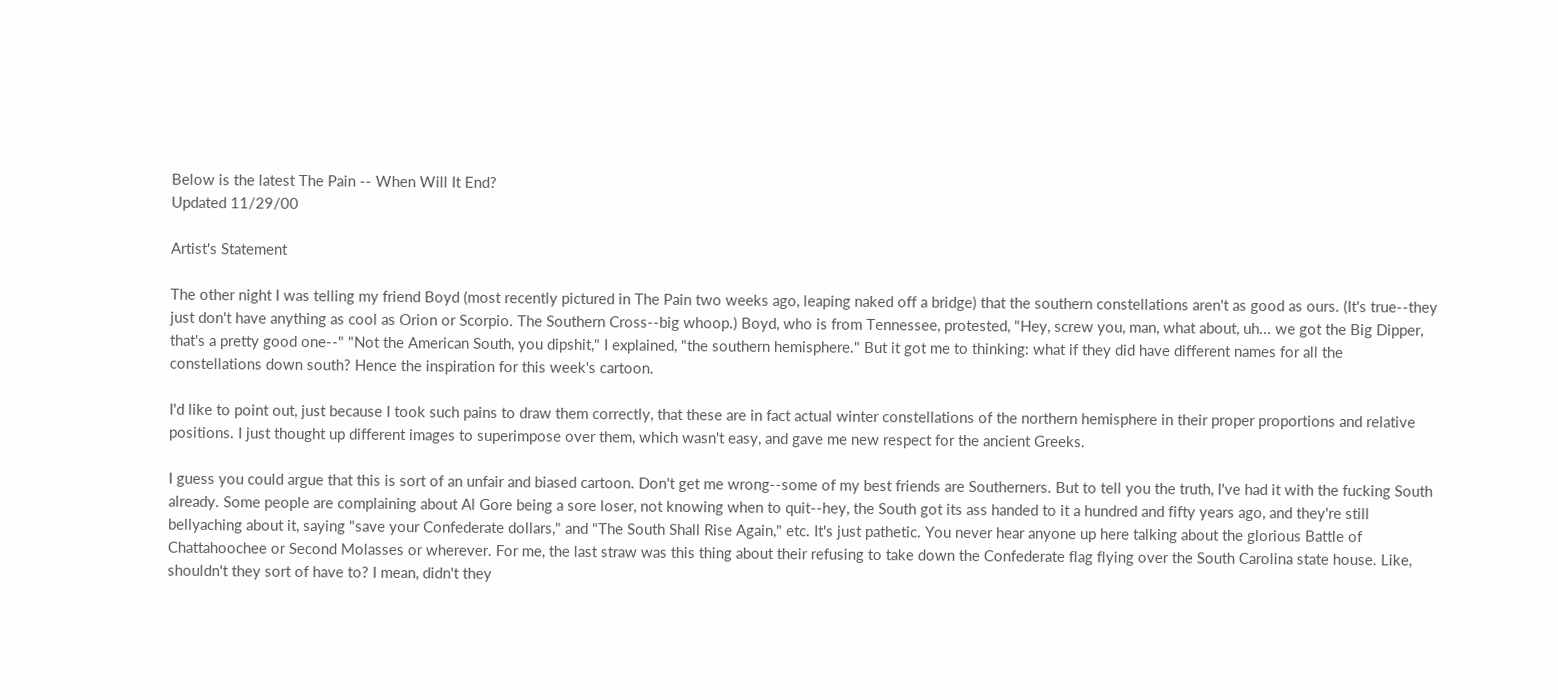Below is the latest The Pain -- When Will It End?
Updated 11/29/00

Artist's Statement

The other night I was telling my friend Boyd (most recently pictured in The Pain two weeks ago, leaping naked off a bridge) that the southern constellations aren't as good as ours. (It's true--they just don't have anything as cool as Orion or Scorpio. The Southern Cross--big whoop.) Boyd, who is from Tennessee, protested, "Hey, screw you, man, what about, uh... we got the Big Dipper, that's a pretty good one--" "Not the American South, you dipshit," I explained, "the southern hemisphere." But it got me to thinking: what if they did have different names for all the constellations down south? Hence the inspiration for this week's cartoon.

I'd like to point out, just because I took such pains to draw them correctly, that these are in fact actual winter constellations of the northern hemisphere in their proper proportions and relative positions. I just thought up different images to superimpose over them, which wasn't easy, and gave me new respect for the ancient Greeks.

I guess you could argue that this is sort of an unfair and biased cartoon. Don't get me wrong--some of my best friends are Southerners. But to tell you the truth, I've had it with the fucking South already. Some people are complaining about Al Gore being a sore loser, not knowing when to quit--hey, the South got its ass handed to it a hundred and fifty years ago, and they're still bellyaching about it, saying "save your Confederate dollars," and "The South Shall Rise Again," etc. It's just pathetic. You never hear anyone up here talking about the glorious Battle of Chattahoochee or Second Molasses or wherever. For me, the last straw was this thing about their refusing to take down the Confederate flag flying over the South Carolina state house. Like, shouldn't they sort of have to? I mean, didn't they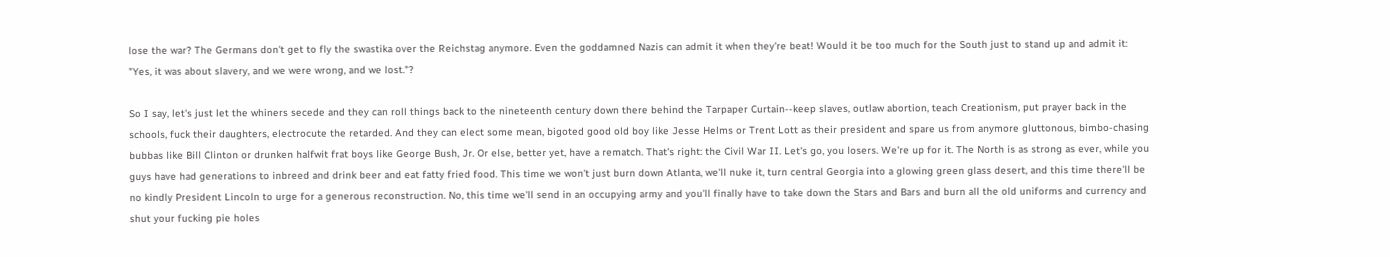lose the war? The Germans don't get to fly the swastika over the Reichstag anymore. Even the goddamned Nazis can admit it when they're beat! Would it be too much for the South just to stand up and admit it: "Yes, it was about slavery, and we were wrong, and we lost."?

So I say, let's just let the whiners secede and they can roll things back to the nineteenth century down there behind the Tarpaper Curtain--keep slaves, outlaw abortion, teach Creationism, put prayer back in the schools, fuck their daughters, electrocute the retarded. And they can elect some mean, bigoted good old boy like Jesse Helms or Trent Lott as their president and spare us from anymore gluttonous, bimbo-chasing bubbas like Bill Clinton or drunken halfwit frat boys like George Bush, Jr. Or else, better yet, have a rematch. That's right: the Civil War II. Let's go, you losers. We're up for it. The North is as strong as ever, while you guys have had generations to inbreed and drink beer and eat fatty fried food. This time we won't just burn down Atlanta, we'll nuke it, turn central Georgia into a glowing green glass desert, and this time there'll be no kindly President Lincoln to urge for a generous reconstruction. No, this time we'll send in an occupying army and you'll finally have to take down the Stars and Bars and burn all the old uniforms and currency and shut your fucking pie holes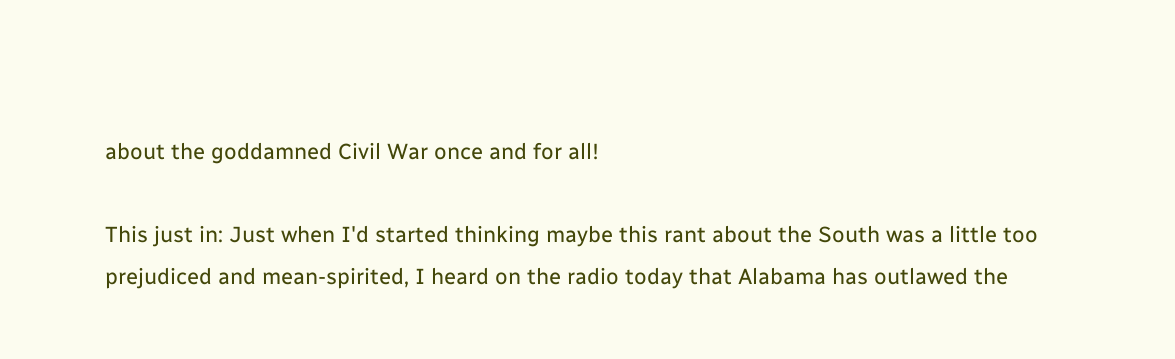about the goddamned Civil War once and for all!

This just in: Just when I'd started thinking maybe this rant about the South was a little too prejudiced and mean-spirited, I heard on the radio today that Alabama has outlawed the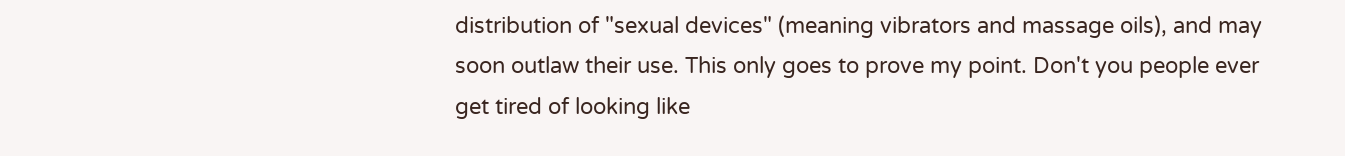distribution of "sexual devices" (meaning vibrators and massage oils), and may soon outlaw their use. This only goes to prove my point. Don't you people ever get tired of looking like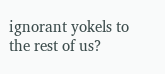ignorant yokels to the rest of us?